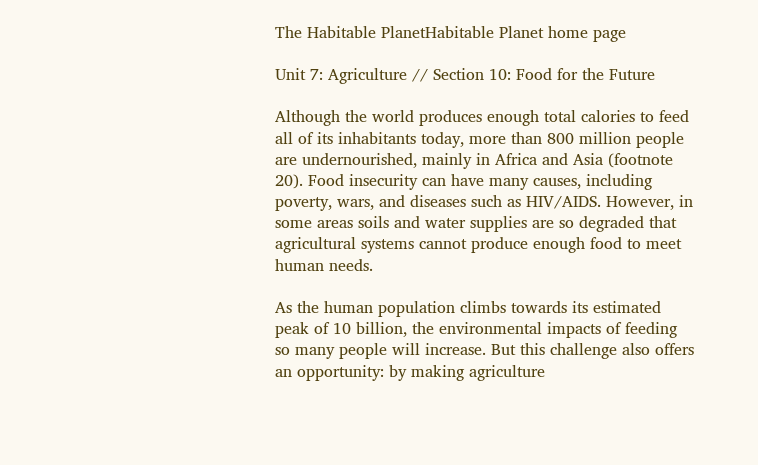The Habitable PlanetHabitable Planet home page

Unit 7: Agriculture // Section 10: Food for the Future

Although the world produces enough total calories to feed all of its inhabitants today, more than 800 million people are undernourished, mainly in Africa and Asia (footnote 20). Food insecurity can have many causes, including poverty, wars, and diseases such as HIV/AIDS. However, in some areas soils and water supplies are so degraded that agricultural systems cannot produce enough food to meet human needs.

As the human population climbs towards its estimated peak of 10 billion, the environmental impacts of feeding so many people will increase. But this challenge also offers an opportunity: by making agriculture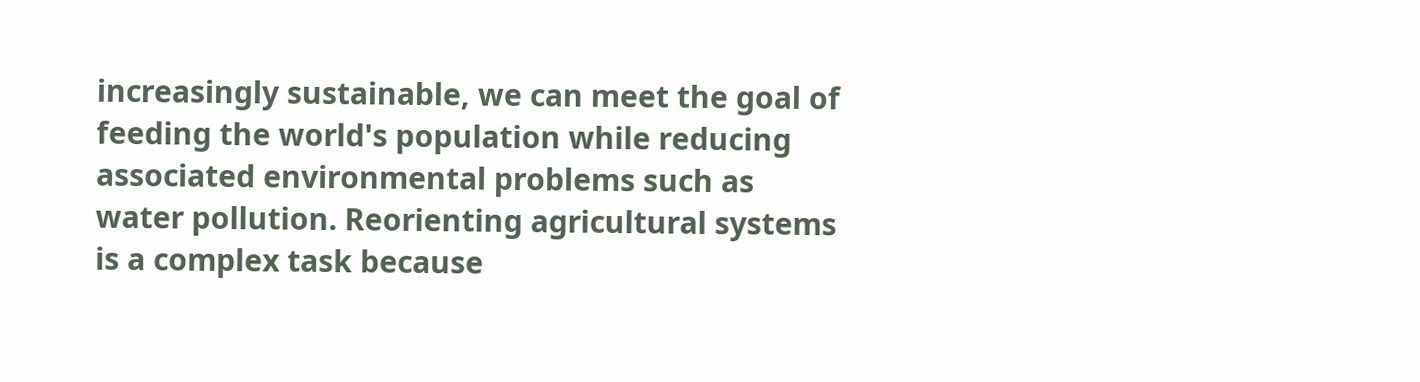increasingly sustainable, we can meet the goal of feeding the world's population while reducing associated environmental problems such as water pollution. Reorienting agricultural systems is a complex task because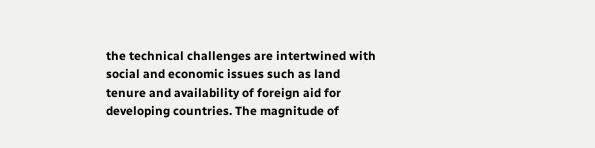the technical challenges are intertwined with social and economic issues such as land tenure and availability of foreign aid for developing countries. The magnitude of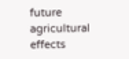future agricultural effects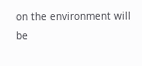on the environment will be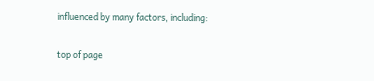influenced by many factors, including:

top of page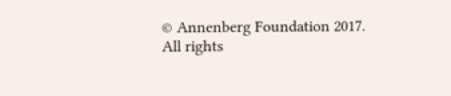© Annenberg Foundation 2017. All rights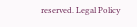reserved. Legal Policy